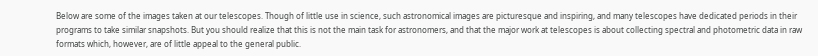Below are some of the images taken at our telescopes. Though of little use in science, such astronomical images are picturesque and inspiring, and many telescopes have dedicated periods in their programs to take similar snapshots. But you should realize that this is not the main task for astronomers, and that the major work at telescopes is about collecting spectral and photometric data in raw formats which, however, are of little appeal to the general public.